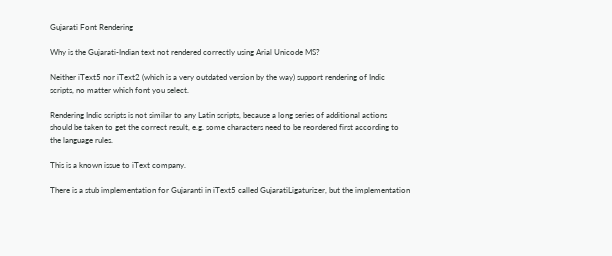Gujarati Font Rendering

Why is the Gujarati-Indian text not rendered correctly using Arial Unicode MS?

Neither iText5 nor iText2 (which is a very outdated version by the way) support rendering of Indic scripts, no matter which font you select.

Rendering Indic scripts is not similar to any Latin scripts, because a long series of additional actions should be taken to get the correct result, e.g. some characters need to be reordered first according to the language rules.

This is a known issue to iText company.

There is a stub implementation for Gujaranti in iText5 called GujaratiLigaturizer, but the implementation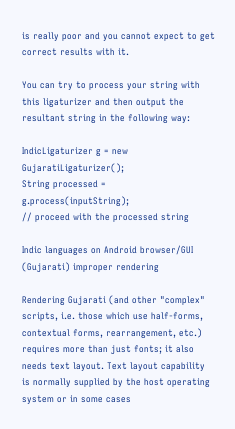is really poor and you cannot expect to get correct results with it.

You can try to process your string with this ligaturizer and then output the resultant string in the following way:

IndicLigaturizer g = new GujaratiLigaturizer();
String processed = g.process(inputString);
// proceed with the processed string

Indic languages on Android browser/GUI (Gujarati) improper rendering

Rendering Gujarati (and other "complex" scripts, i.e. those which use half-forms, contextual forms, rearrangement, etc.) requires more than just fonts; it also needs text layout. Text layout capability is normally supplied by the host operating system or in some cases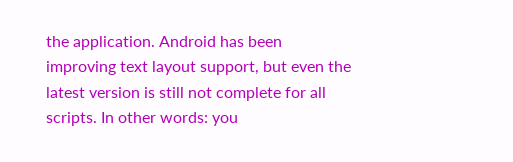the application. Android has been improving text layout support, but even the latest version is still not complete for all scripts. In other words: you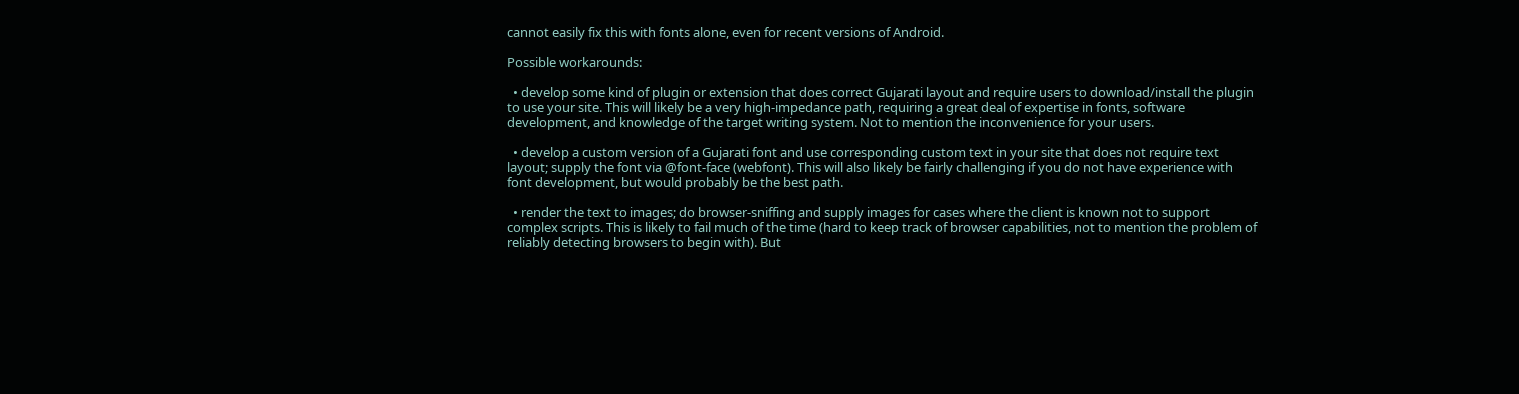cannot easily fix this with fonts alone, even for recent versions of Android.

Possible workarounds:

  • develop some kind of plugin or extension that does correct Gujarati layout and require users to download/install the plugin to use your site. This will likely be a very high-impedance path, requiring a great deal of expertise in fonts, software development, and knowledge of the target writing system. Not to mention the inconvenience for your users.

  • develop a custom version of a Gujarati font and use corresponding custom text in your site that does not require text layout; supply the font via @font-face (webfont). This will also likely be fairly challenging if you do not have experience with font development, but would probably be the best path.

  • render the text to images; do browser-sniffing and supply images for cases where the client is known not to support complex scripts. This is likely to fail much of the time (hard to keep track of browser capabilities, not to mention the problem of reliably detecting browsers to begin with). But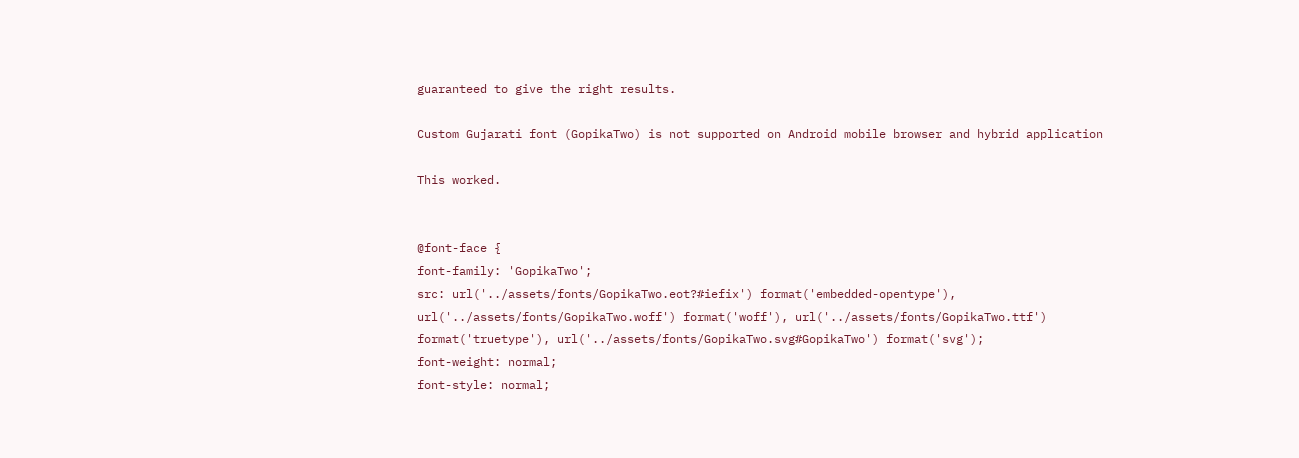guaranteed to give the right results.

Custom Gujarati font (GopikaTwo) is not supported on Android mobile browser and hybrid application

This worked.


@font-face {
font-family: 'GopikaTwo';
src: url('../assets/fonts/GopikaTwo.eot?#iefix') format('embedded-opentype'), url('../assets/fonts/GopikaTwo.woff') format('woff'), url('../assets/fonts/GopikaTwo.ttf') format('truetype'), url('../assets/fonts/GopikaTwo.svg#GopikaTwo') format('svg');
font-weight: normal;
font-style: normal;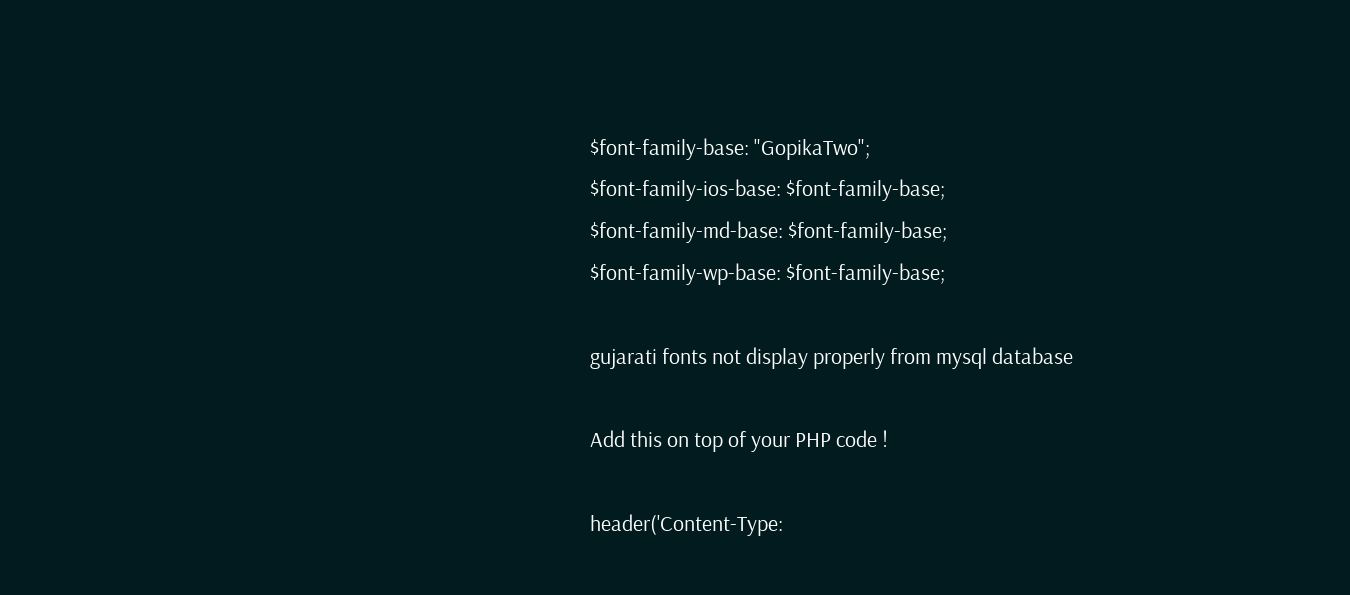$font-family-base: "GopikaTwo";
$font-family-ios-base: $font-family-base;
$font-family-md-base: $font-family-base;
$font-family-wp-base: $font-family-base;

gujarati fonts not display properly from mysql database

Add this on top of your PHP code !

header('Content-Type: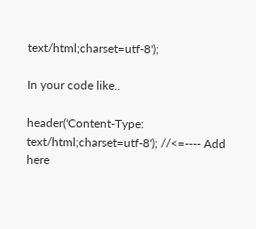text/html;charset=utf-8');

In your code like..

header('Content-Type: text/html;charset=utf-8'); //<=---- Add here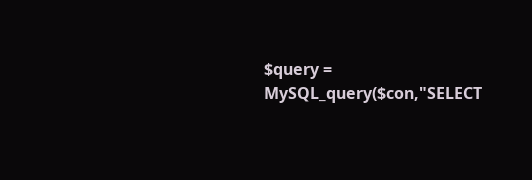$query = MySQL_query($con,"SELECT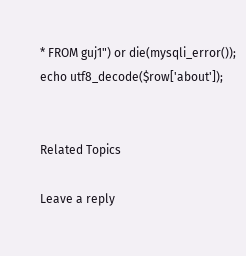* FROM guj1") or die(mysqli_error());
echo utf8_decode($row['about']);


Related Topics

Leave a reply